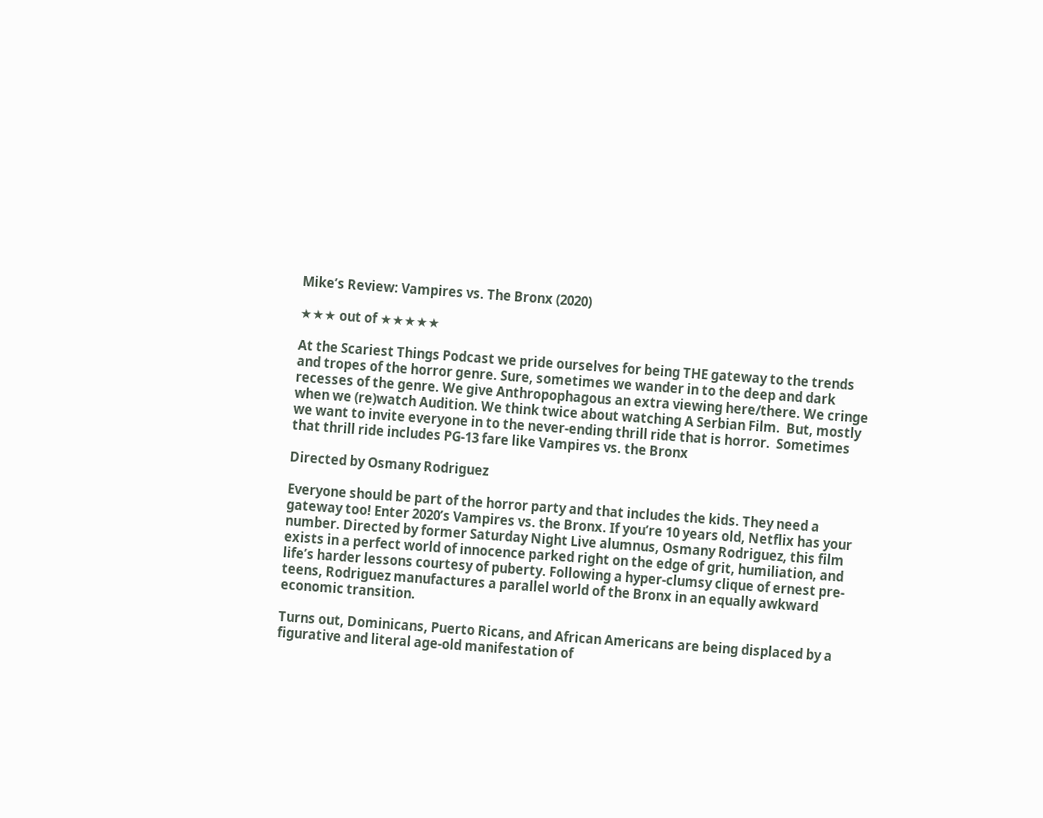Mike’s Review: Vampires vs. The Bronx (2020)

★★★ out of ★★★★★

At the Scariest Things Podcast we pride ourselves for being THE gateway to the trends and tropes of the horror genre. Sure, sometimes we wander in to the deep and dark recesses of the genre. We give Anthropophagous an extra viewing here/there. We cringe when we (re)watch Audition. We think twice about watching A Serbian Film.  But, mostly we want to invite everyone in to the never-ending thrill ride that is horror.  Sometimes that thrill ride includes PG-13 fare like Vampires vs. the Bronx

Directed by Osmany Rodriguez

Everyone should be part of the horror party and that includes the kids. They need a gateway too! Enter 2020’s Vampires vs. the Bronx. If you’re 10 years old, Netflix has your number. Directed by former Saturday Night Live alumnus, Osmany Rodriguez, this film exists in a perfect world of innocence parked right on the edge of grit, humiliation, and life’s harder lessons courtesy of puberty. Following a hyper-clumsy clique of ernest pre-teens, Rodriguez manufactures a parallel world of the Bronx in an equally awkward economic transition.

Turns out, Dominicans, Puerto Ricans, and African Americans are being displaced by a figurative and literal age-old manifestation of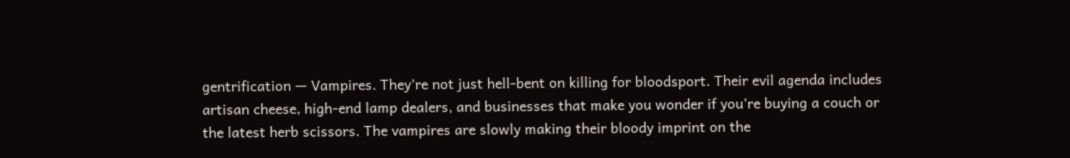gentrification — Vampires. They’re not just hell-bent on killing for bloodsport. Their evil agenda includes artisan cheese, high-end lamp dealers, and businesses that make you wonder if you’re buying a couch or the latest herb scissors. The vampires are slowly making their bloody imprint on the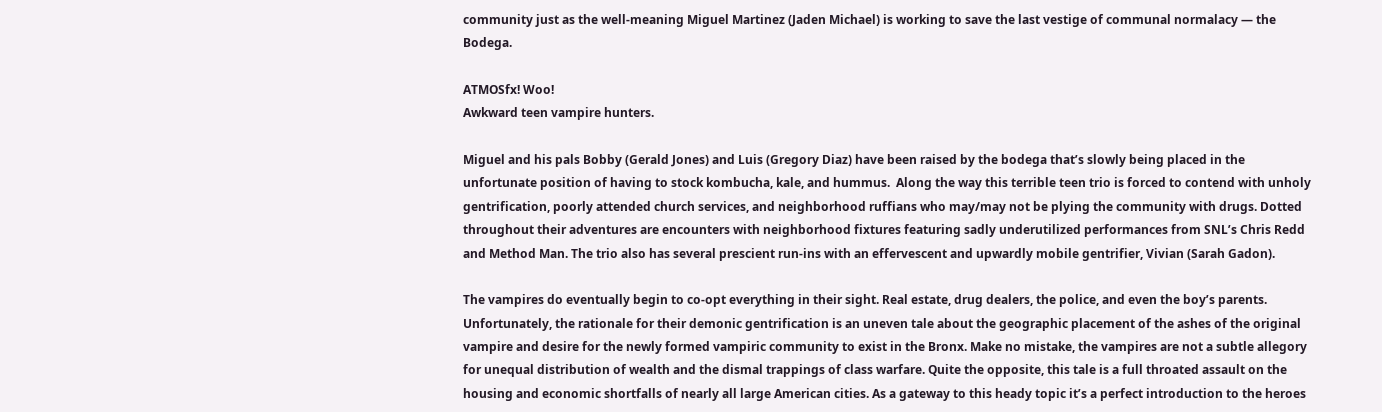community just as the well-meaning Miguel Martinez (Jaden Michael) is working to save the last vestige of communal normalacy — the Bodega.

ATMOSfx! Woo!
Awkward teen vampire hunters.

Miguel and his pals Bobby (Gerald Jones) and Luis (Gregory Diaz) have been raised by the bodega that’s slowly being placed in the unfortunate position of having to stock kombucha, kale, and hummus.  Along the way this terrible teen trio is forced to contend with unholy gentrification, poorly attended church services, and neighborhood ruffians who may/may not be plying the community with drugs. Dotted throughout their adventures are encounters with neighborhood fixtures featuring sadly underutilized performances from SNL’s Chris Redd and Method Man. The trio also has several prescient run-ins with an effervescent and upwardly mobile gentrifier, Vivian (Sarah Gadon).

The vampires do eventually begin to co-opt everything in their sight. Real estate, drug dealers, the police, and even the boy’s parents. Unfortunately, the rationale for their demonic gentrification is an uneven tale about the geographic placement of the ashes of the original vampire and desire for the newly formed vampiric community to exist in the Bronx. Make no mistake, the vampires are not a subtle allegory for unequal distribution of wealth and the dismal trappings of class warfare. Quite the opposite, this tale is a full throated assault on the housing and economic shortfalls of nearly all large American cities. As a gateway to this heady topic it’s a perfect introduction to the heroes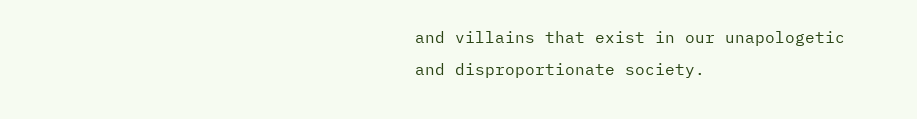and villains that exist in our unapologetic and disproportionate society.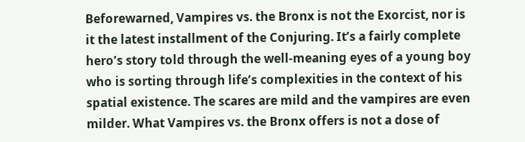Beforewarned, Vampires vs. the Bronx is not the Exorcist, nor is it the latest installment of the Conjuring. It’s a fairly complete hero’s story told through the well-meaning eyes of a young boy who is sorting through life’s complexities in the context of his spatial existence. The scares are mild and the vampires are even milder. What Vampires vs. the Bronx offers is not a dose of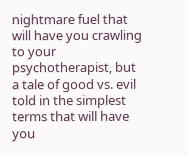nightmare fuel that will have you crawling to your psychotherapist, but a tale of good vs. evil told in the simplest terms that will have you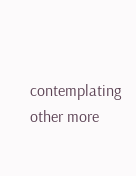contemplating other more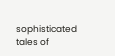sophisticated tales of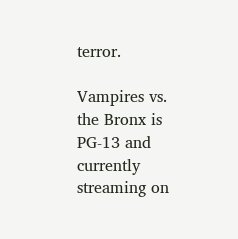terror.

Vampires vs. the Bronx is PG-13 and currently streaming on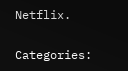Netflix.

Categories: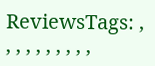ReviewsTags: , , , , , , , , , ,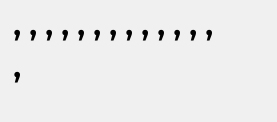, , , , , , , , , , , , , ,